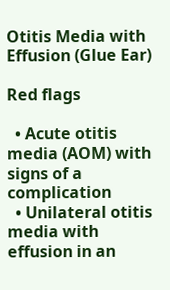Otitis Media with Effusion (Glue Ear)

Red flags

  • Acute otitis media (AOM) with signs of a complication
  • Unilateral otitis media with effusion in an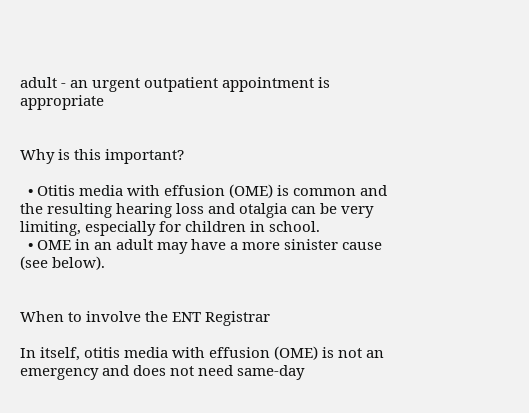adult - an urgent outpatient appointment is appropriate


Why is this important?

  • Otitis media with effusion (OME) is common and the resulting hearing loss and otalgia can be very limiting, especially for children in school.
  • OME in an adult may have a more sinister cause (see below).


When to involve the ENT Registrar

In itself, otitis media with effusion (OME) is not an emergency and does not need same-day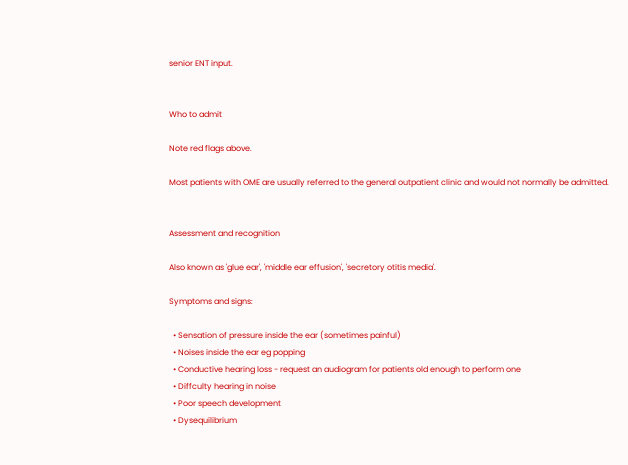senior ENT input.


Who to admit

Note red flags above.

Most patients with OME are usually referred to the general outpatient clinic and would not normally be admitted.


Assessment and recognition

Also known as 'glue ear', 'middle ear effusion', 'secretory otitis media'.

Symptoms and signs:

  • Sensation of pressure inside the ear (sometimes painful)
  • Noises inside the ear eg popping
  • Conductive hearing loss - request an audiogram for patients old enough to perform one
  • Diffculty hearing in noise
  • Poor speech development
  • Dysequilibrium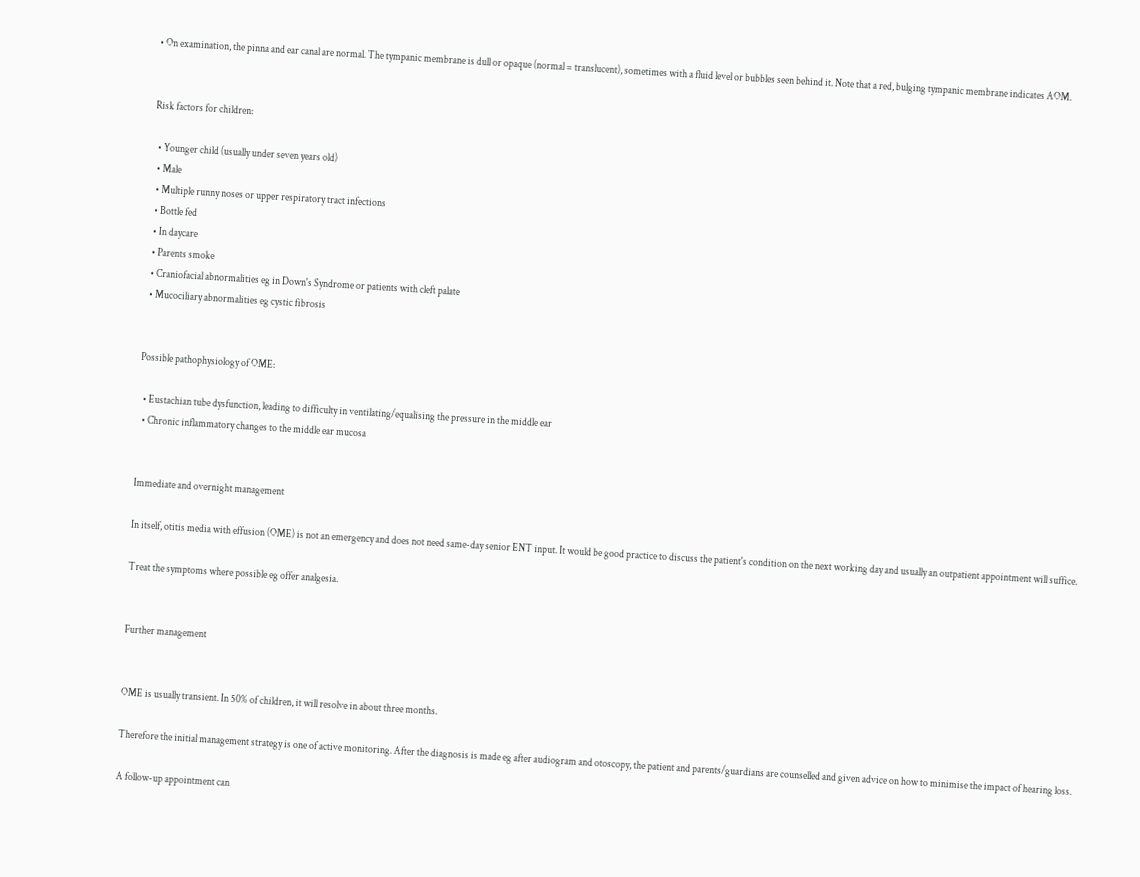• On examination, the pinna and ear canal are normal. The tympanic membrane is dull or opaque (normal = translucent), sometimes with a fluid level or bubbles seen behind it. Note that a red, bulging tympanic membrane indicates AOM.


Risk factors for children:

  • Younger child (usually under seven years old)
  • Male
  • Multiple runny noses or upper respiratory tract infections
  • Bottle fed
  • In daycare
  • Parents smoke
  • Craniofacial abnormalities eg in Down's Syndrome or patients with cleft palate
  • Mucociliary abnormalities eg cystic fibrosis


Possible pathophysiology of OME:

  • Eustachian tube dysfunction, leading to difficulty in ventilating/equalising the pressure in the middle ear
  • Chronic inflammatory changes to the middle ear mucosa


Immediate and overnight management

In itself, otitis media with effusion (OME) is not an emergency and does not need same-day senior ENT input. It would be good practice to discuss the patient's condition on the next working day and usually an outpatient appointment will suffice.

Treat the symptoms where possible eg offer analgesia.


Further management


OME is usually transient. In 50% of children, it will resolve in about three months.

Therefore the initial management strategy is one of active monitoring. After the diagnosis is made eg after audiogram and otoscopy, the patient and parents/guardians are counselled and given advice on how to minimise the impact of hearing loss.

A follow-up appointment can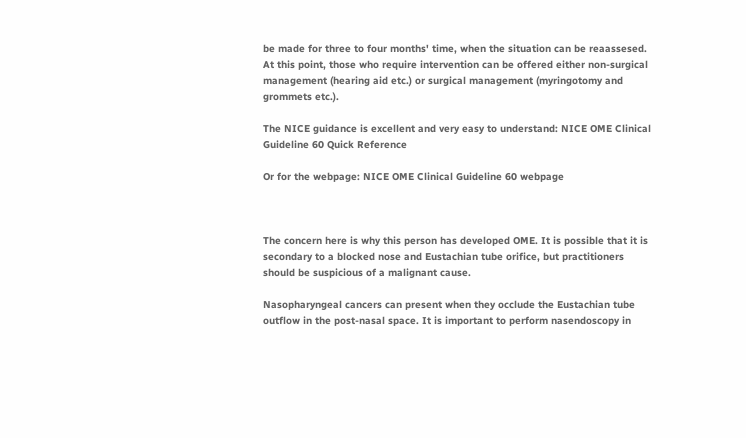be made for three to four months' time, when the situation can be reaassesed. At this point, those who require intervention can be offered either non-surgical management (hearing aid etc.) or surgical management (myringotomy and grommets etc.).

The NICE guidance is excellent and very easy to understand: NICE OME Clinical Guideline 60 Quick Reference

Or for the webpage: NICE OME Clinical Guideline 60 webpage



The concern here is why this person has developed OME. It is possible that it is secondary to a blocked nose and Eustachian tube orifice, but practitioners should be suspicious of a malignant cause.

Nasopharyngeal cancers can present when they occlude the Eustachian tube outflow in the post-nasal space. It is important to perform nasendoscopy in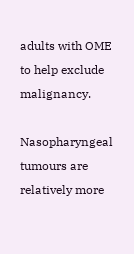adults with OME to help exclude malignancy.

Nasopharyngeal tumours are relatively more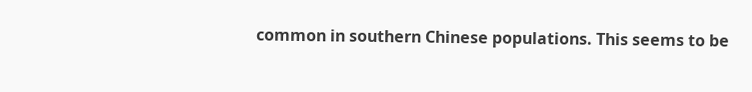common in southern Chinese populations. This seems to be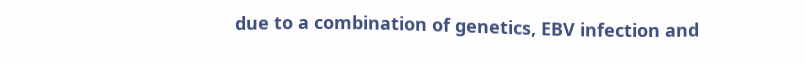due to a combination of genetics, EBV infection and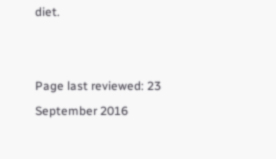diet.


Page last reviewed: 23 September 2016